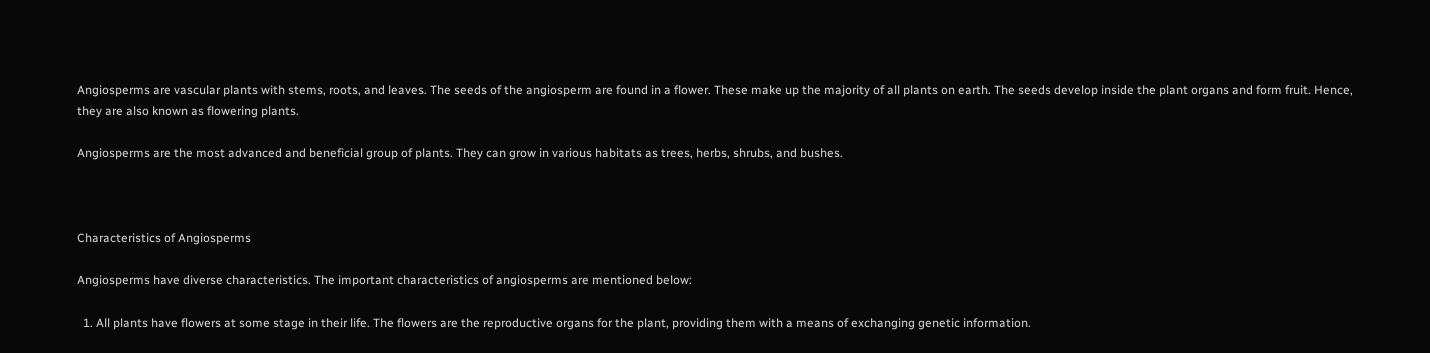Angiosperms are vascular plants with stems, roots, and leaves. The seeds of the angiosperm are found in a flower. These make up the majority of all plants on earth. The seeds develop inside the plant organs and form fruit. Hence, they are also known as flowering plants.

Angiosperms are the most advanced and beneficial group of plants. They can grow in various habitats as trees, herbs, shrubs, and bushes.



Characteristics of Angiosperms

Angiosperms have diverse characteristics. The important characteristics of angiosperms are mentioned below:

  1. All plants have flowers at some stage in their life. The flowers are the reproductive organs for the plant, providing them with a means of exchanging genetic information.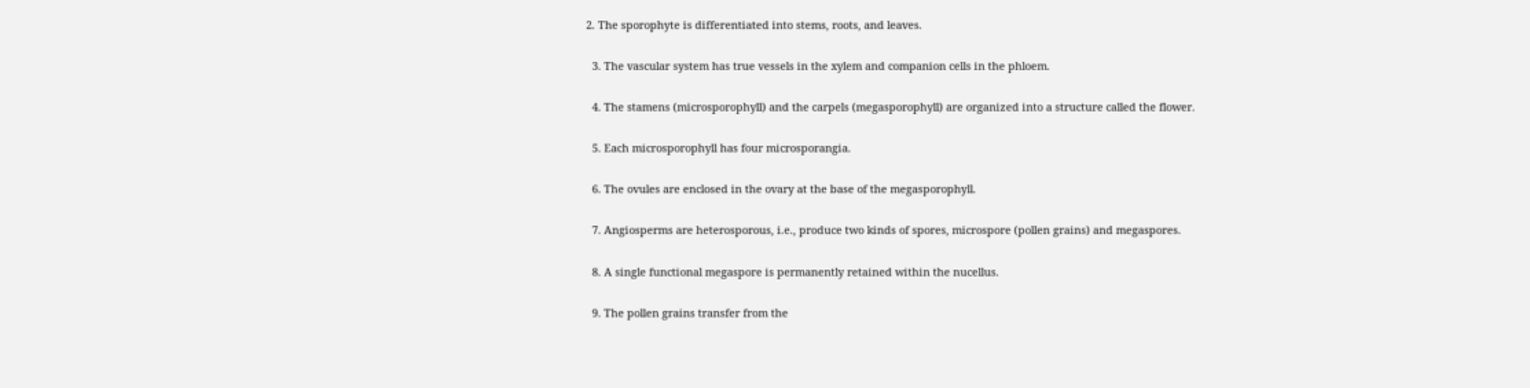2. The sporophyte is differentiated into stems, roots, and leaves.

  3. The vascular system has true vessels in the xylem and companion cells in the phloem.

  4. The stamens (microsporophyll) and the carpels (megasporophyll) are organized into a structure called the flower.

  5. Each microsporophyll has four microsporangia.

  6. The ovules are enclosed in the ovary at the base of the megasporophyll.

  7. Angiosperms are heterosporous, i.e., produce two kinds of spores, microspore (pollen grains) and megaspores.

  8. A single functional megaspore is permanently retained within the nucellus.

  9. The pollen grains transfer from the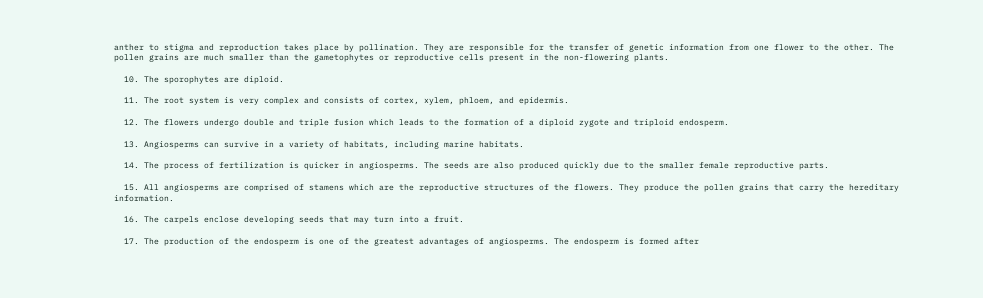anther to stigma and reproduction takes place by pollination. They are responsible for the transfer of genetic information from one flower to the other. The pollen grains are much smaller than the gametophytes or reproductive cells present in the non-flowering plants.

  10. The sporophytes are diploid.

  11. The root system is very complex and consists of cortex, xylem, phloem, and epidermis.

  12. The flowers undergo double and triple fusion which leads to the formation of a diploid zygote and triploid endosperm.

  13. Angiosperms can survive in a variety of habitats, including marine habitats.

  14. The process of fertilization is quicker in angiosperms. The seeds are also produced quickly due to the smaller female reproductive parts.

  15. All angiosperms are comprised of stamens which are the reproductive structures of the flowers. They produce the pollen grains that carry the hereditary information.

  16. The carpels enclose developing seeds that may turn into a fruit.

  17. The production of the endosperm is one of the greatest advantages of angiosperms. The endosperm is formed after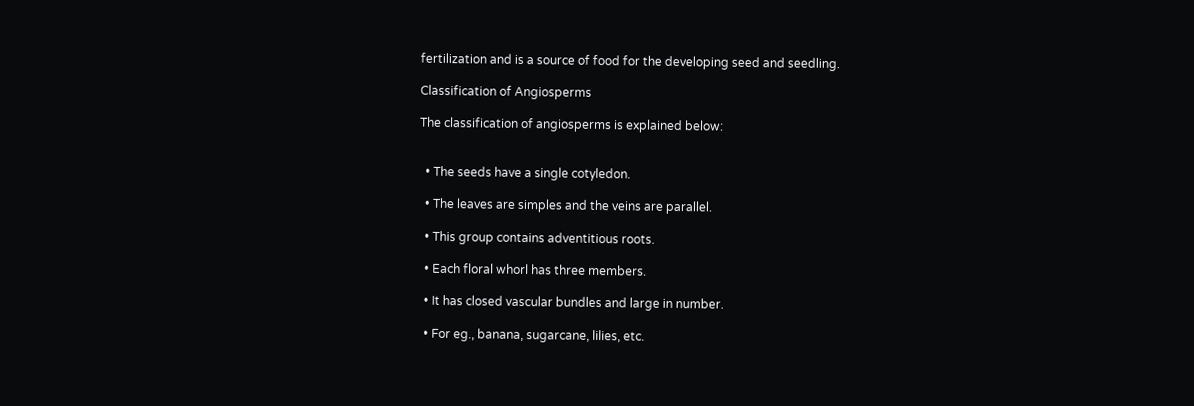fertilization and is a source of food for the developing seed and seedling.

Classification of Angiosperms

The classification of angiosperms is explained below:


  • The seeds have a single cotyledon.

  • The leaves are simples and the veins are parallel.

  • This group contains adventitious roots.

  • Each floral whorl has three members.

  • It has closed vascular bundles and large in number.

  • For eg., banana, sugarcane, lilies, etc.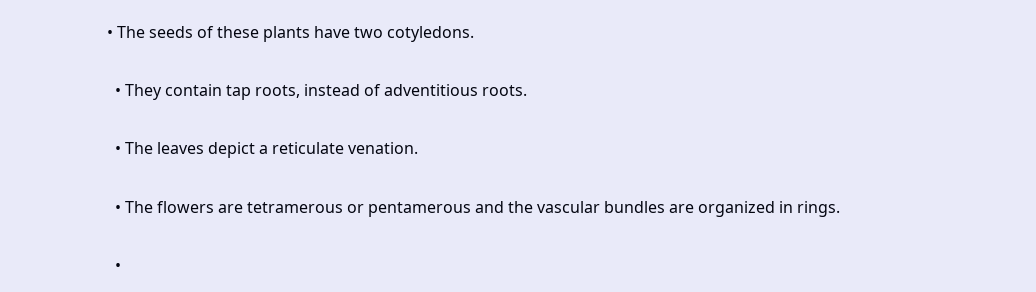• The seeds of these plants have two cotyledons.

  • They contain tap roots, instead of adventitious roots.

  • The leaves depict a reticulate venation.

  • The flowers are tetramerous or pentamerous and the vascular bundles are organized in rings.

  •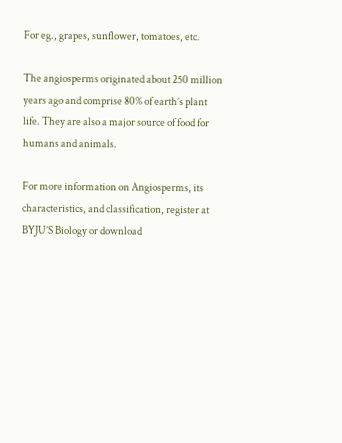For eg., grapes, sunflower, tomatoes, etc.

The angiosperms originated about 250 million years ago and comprise 80% of earth’s plant life. They are also a major source of food for humans and animals.

For more information on Angiosperms, its characteristics, and classification, register at BYJU’S Biology or download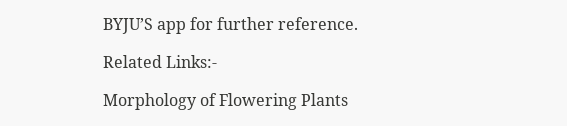BYJU’S app for further reference.

Related Links:-

Morphology of Flowering Plants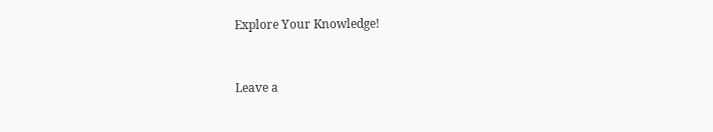Explore Your Knowledge!


Leave a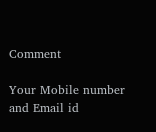Comment

Your Mobile number and Email id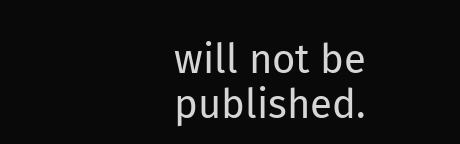will not be published.